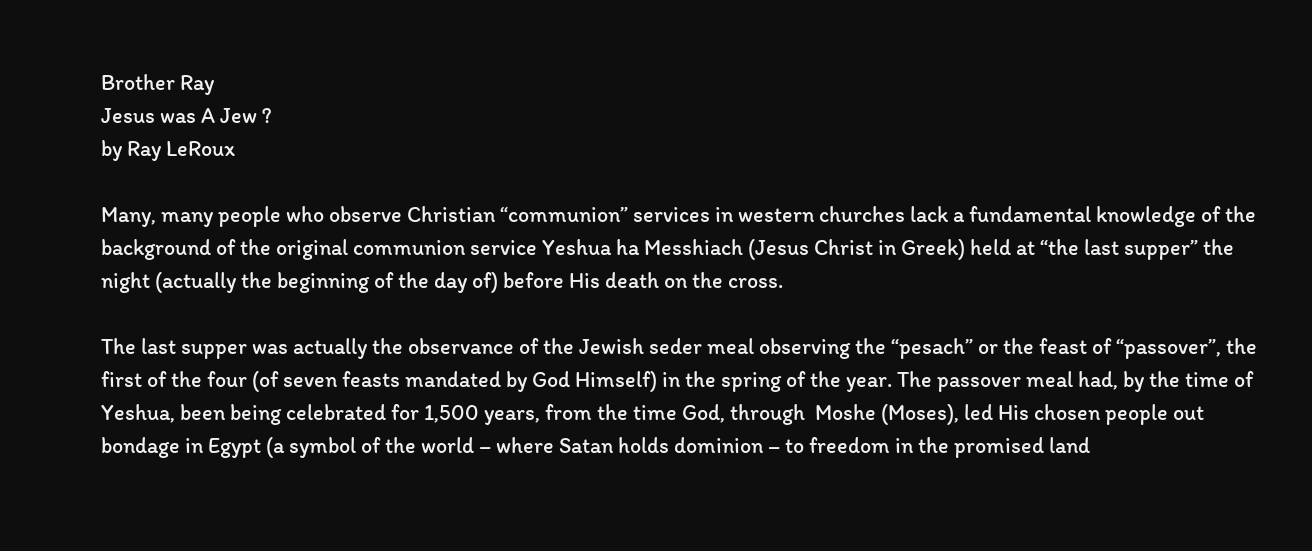Brother Ray
Jesus was A Jew ?
by Ray LeRoux

Many, many people who observe Christian “communion” services in western churches lack a fundamental knowledge of the background of the original communion service Yeshua ha Messhiach (Jesus Christ in Greek) held at “the last supper” the night (actually the beginning of the day of) before His death on the cross.

The last supper was actually the observance of the Jewish seder meal observing the “pesach” or the feast of “passover”, the first of the four (of seven feasts mandated by God Himself) in the spring of the year. The passover meal had, by the time of Yeshua, been being celebrated for 1,500 years, from the time God, through  Moshe (Moses), led His chosen people out bondage in Egypt (a symbol of the world – where Satan holds dominion – to freedom in the promised land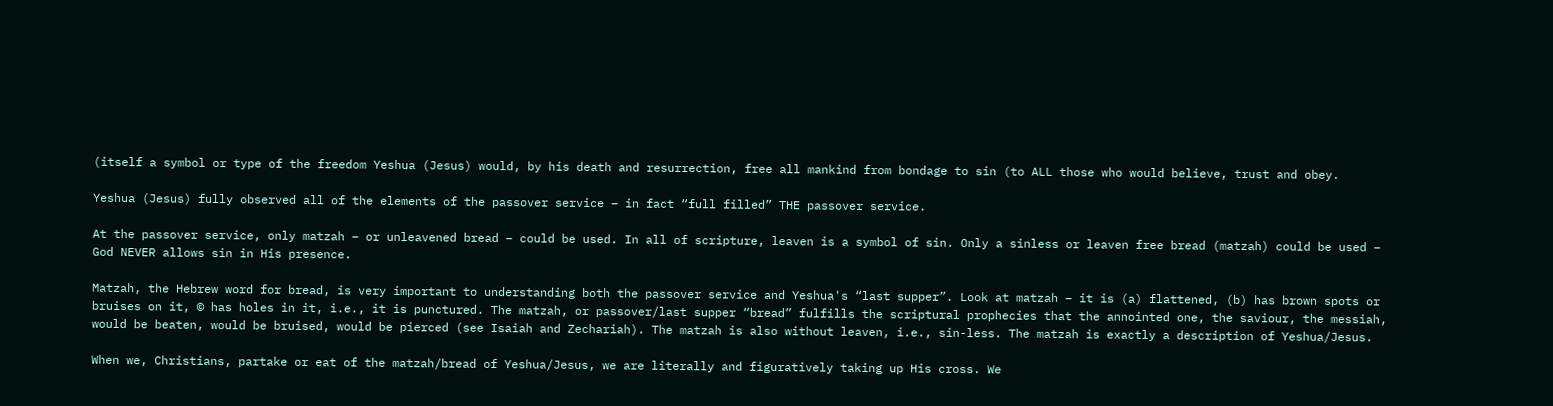(itself a symbol or type of the freedom Yeshua (Jesus) would, by his death and resurrection, free all mankind from bondage to sin (to ALL those who would believe, trust and obey.

Yeshua (Jesus) fully observed all of the elements of the passover service – in fact “full filled” THE passover service.

At the passover service, only matzah – or unleavened bread – could be used. In all of scripture, leaven is a symbol of sin. Only a sinless or leaven free bread (matzah) could be used – God NEVER allows sin in His presence.

Matzah, the Hebrew word for bread, is very important to understanding both the passover service and Yeshua's “last supper”. Look at matzah – it is (a) flattened, (b) has brown spots or bruises on it, © has holes in it, i.e., it is punctured. The matzah, or passover/last supper “bread” fulfills the scriptural prophecies that the annointed one, the saviour, the messiah, would be beaten, would be bruised, would be pierced (see Isaiah and Zechariah). The matzah is also without leaven, i.e., sin-less. The matzah is exactly a description of Yeshua/Jesus.

When we, Christians, partake or eat of the matzah/bread of Yeshua/Jesus, we are literally and figuratively taking up His cross. We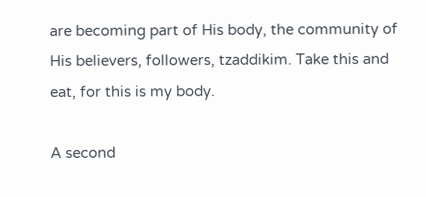are becoming part of His body, the community of His believers, followers, tzaddikim. Take this and eat, for this is my body.

A second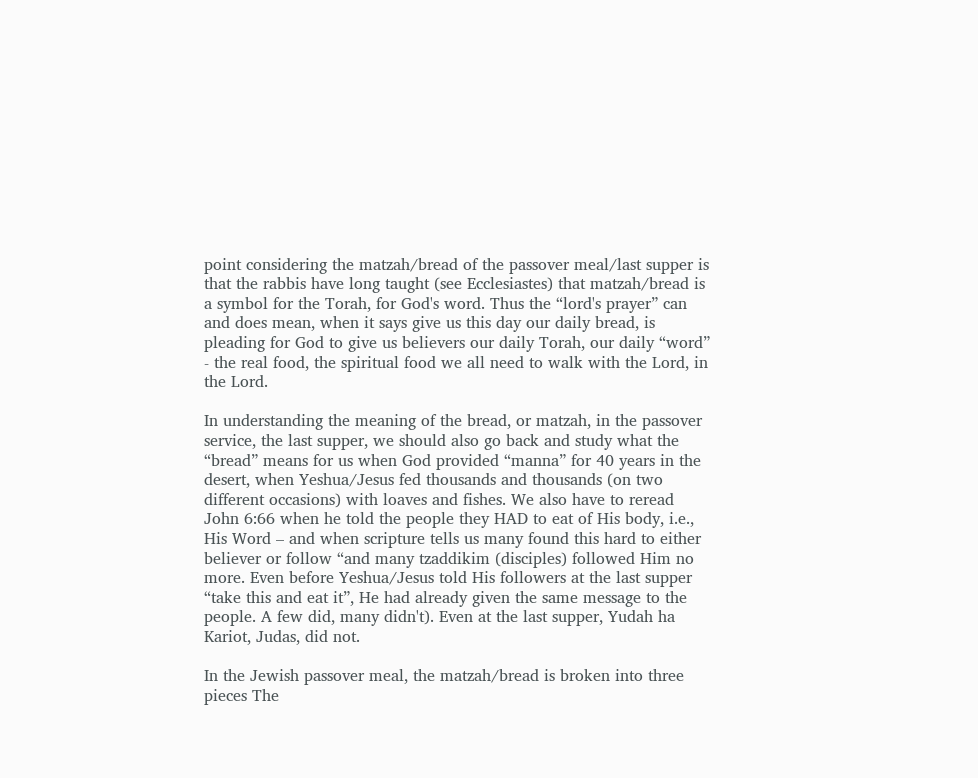point considering the matzah/bread of the passover meal/last supper is that the rabbis have long taught (see Ecclesiastes) that matzah/bread is a symbol for the Torah, for God's word. Thus the “lord's prayer” can and does mean, when it says give us this day our daily bread, is pleading for God to give us believers our daily Torah, our daily “word” - the real food, the spiritual food we all need to walk with the Lord, in the Lord.

In understanding the meaning of the bread, or matzah, in the passover service, the last supper, we should also go back and study what the “bread” means for us when God provided “manna” for 40 years in the desert, when Yeshua/Jesus fed thousands and thousands (on two different occasions) with loaves and fishes. We also have to reread John 6:66 when he told the people they HAD to eat of His body, i.e., His Word – and when scripture tells us many found this hard to either believer or follow “and many tzaddikim (disciples) followed Him no more. Even before Yeshua/Jesus told His followers at the last supper “take this and eat it”, He had already given the same message to the people. A few did, many didn't). Even at the last supper, Yudah ha Kariot, Judas, did not.

In the Jewish passover meal, the matzah/bread is broken into three pieces The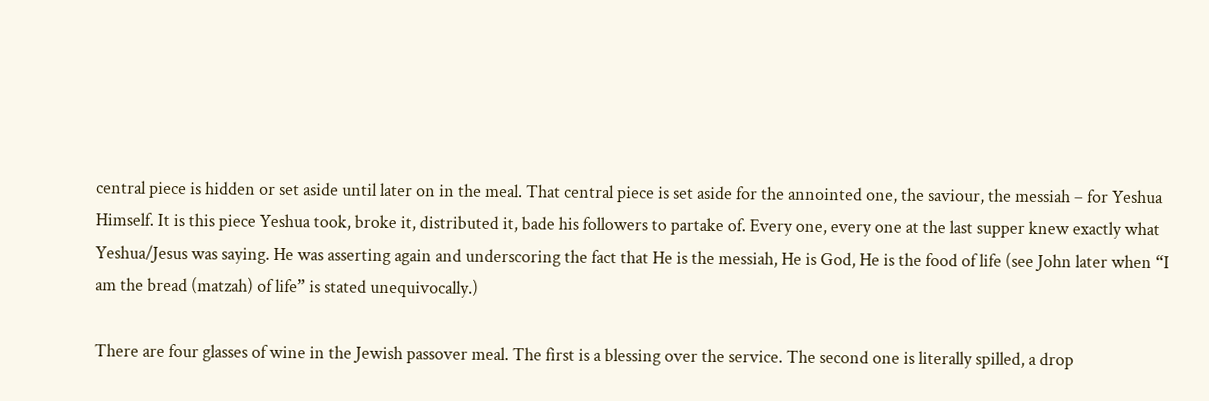central piece is hidden or set aside until later on in the meal. That central piece is set aside for the annointed one, the saviour, the messiah – for Yeshua Himself. It is this piece Yeshua took, broke it, distributed it, bade his followers to partake of. Every one, every one at the last supper knew exactly what Yeshua/Jesus was saying. He was asserting again and underscoring the fact that He is the messiah, He is God, He is the food of life (see John later when “I am the bread (matzah) of life” is stated unequivocally.)

There are four glasses of wine in the Jewish passover meal. The first is a blessing over the service. The second one is literally spilled, a drop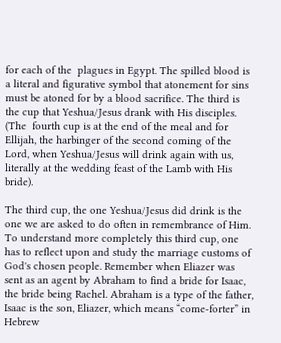for each of the  plagues in Egypt. The spilled blood is a literal and figurative symbol that atonement for sins must be atoned for by a blood sacrifice. The third is the cup that Yeshua/Jesus drank with His disciples. (The  fourth cup is at the end of the meal and for Ellijah, the harbinger of the second coming of the Lord, when Yeshua/Jesus will drink again with us, literally at the wedding feast of the Lamb with His bride).

The third cup, the one Yeshua/Jesus did drink is the one we are asked to do often in remembrance of Him. To understand more completely this third cup, one has to reflect upon and study the marriage customs of God's chosen people. Remember when Eliazer was sent as an agent by Abraham to find a bride for Isaac, the bride being Rachel. Abraham is a type of the father, Isaac is the son, Eliazer, which means “come-forter” in Hebrew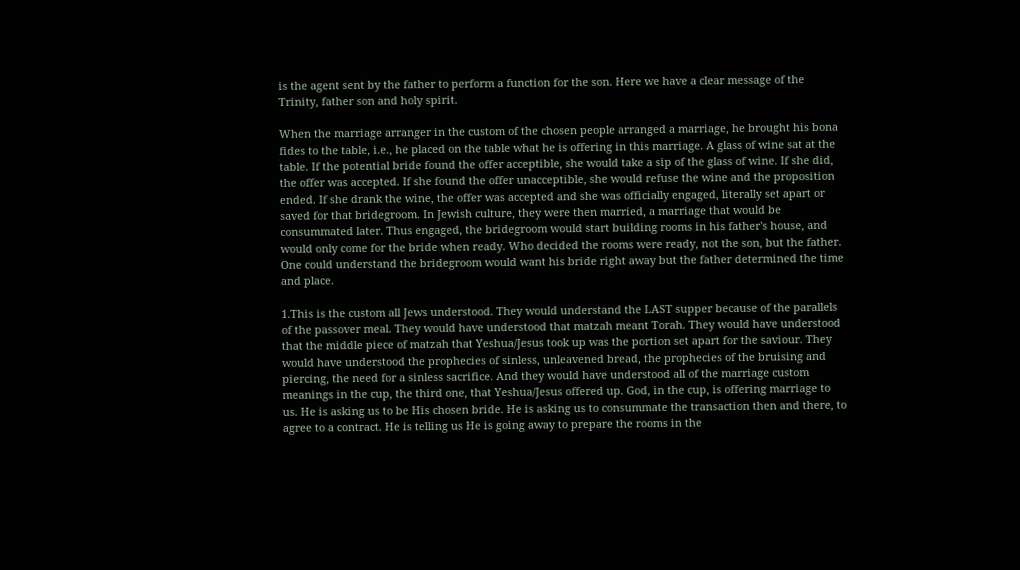is the agent sent by the father to perform a function for the son. Here we have a clear message of the Trinity, father son and holy spirit.

When the marriage arranger in the custom of the chosen people arranged a marriage, he brought his bona fides to the table, i.e., he placed on the table what he is offering in this marriage. A glass of wine sat at the table. If the potential bride found the offer acceptible, she would take a sip of the glass of wine. If she did, the offer was accepted. If she found the offer unacceptible, she would refuse the wine and the proposition ended. If she drank the wine, the offer was accepted and she was officially engaged, literally set apart or saved for that bridegroom. In Jewish culture, they were then married, a marriage that would be consummated later. Thus engaged, the bridegroom would start building rooms in his father's house, and would only come for the bride when ready. Who decided the rooms were ready, not the son, but the father. One could understand the bridegroom would want his bride right away but the father determined the time and place.

1.This is the custom all Jews understood. They would understand the LAST supper because of the parallels of the passover meal. They would have understood that matzah meant Torah. They would have understood that the middle piece of matzah that Yeshua/Jesus took up was the portion set apart for the saviour. They would have understood the prophecies of sinless, unleavened bread, the prophecies of the bruising and piercing, the need for a sinless sacrifice. And they would have understood all of the marriage custom meanings in the cup, the third one, that Yeshua/Jesus offered up. God, in the cup, is offering marriage to us. He is asking us to be His chosen bride. He is asking us to consummate the transaction then and there, to agree to a contract. He is telling us He is going away to prepare the rooms in the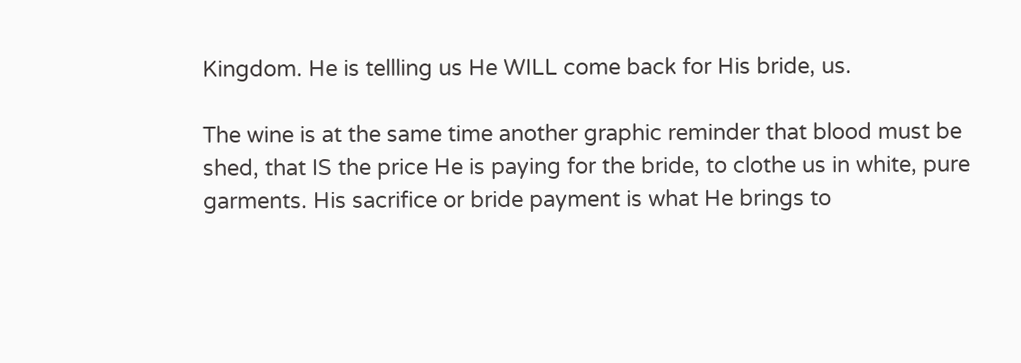Kingdom. He is tellling us He WILL come back for His bride, us.

The wine is at the same time another graphic reminder that blood must be shed, that IS the price He is paying for the bride, to clothe us in white, pure garments. His sacrifice or bride payment is what He brings to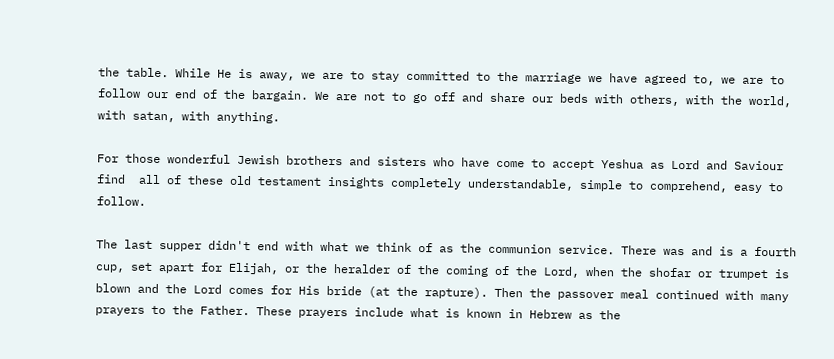the table. While He is away, we are to stay committed to the marriage we have agreed to, we are to follow our end of the bargain. We are not to go off and share our beds with others, with the world, with satan, with anything.

For those wonderful Jewish brothers and sisters who have come to accept Yeshua as Lord and Saviour find  all of these old testament insights completely understandable, simple to comprehend, easy to follow.

The last supper didn't end with what we think of as the communion service. There was and is a fourth cup, set apart for Elijah, or the heralder of the coming of the Lord, when the shofar or trumpet is blown and the Lord comes for His bride (at the rapture). Then the passover meal continued with many prayers to the Father. These prayers include what is known in Hebrew as the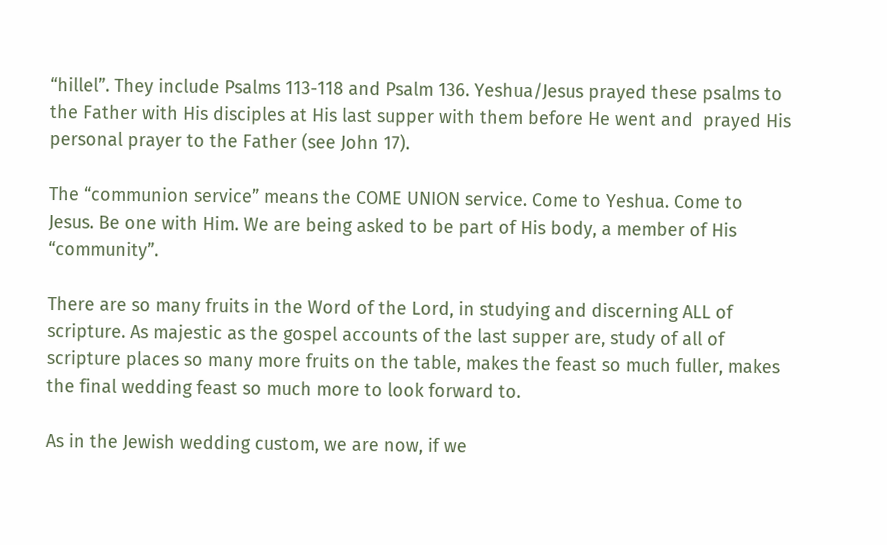“hillel”. They include Psalms 113-118 and Psalm 136. Yeshua/Jesus prayed these psalms to the Father with His disciples at His last supper with them before He went and  prayed His personal prayer to the Father (see John 17).

The “communion service” means the COME UNION service. Come to Yeshua. Come to Jesus. Be one with Him. We are being asked to be part of His body, a member of His “community”.

There are so many fruits in the Word of the Lord, in studying and discerning ALL of scripture. As majestic as the gospel accounts of the last supper are, study of all of scripture places so many more fruits on the table, makes the feast so much fuller, makes the final wedding feast so much more to look forward to.

As in the Jewish wedding custom, we are now, if we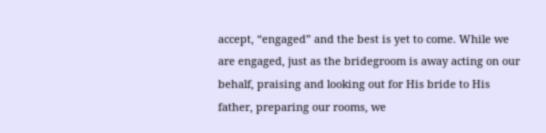accept, “engaged” and the best is yet to come. While we are engaged, just as the bridegroom is away acting on our behalf, praising and looking out for His bride to His father, preparing our rooms, we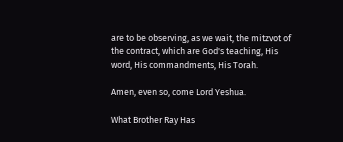are to be observing, as we wait, the mitzvot of the contract, which are God's teaching, His word, His commandments, His Torah.

Amen, even so, come Lord Yeshua.

What Brother Ray Has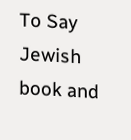To Say
Jewish book and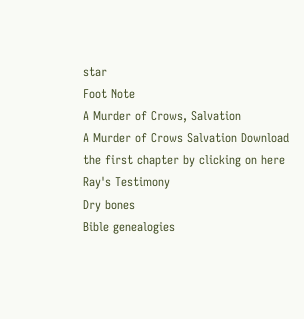star
Foot Note
A Murder of Crows, Salvation
A Murder of Crows Salvation Download the first chapter by clicking on here
Ray's Testimony
Dry bones
Bible genealogies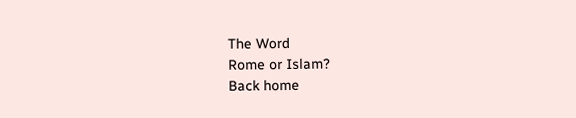The Word
Rome or Islam?
Back home